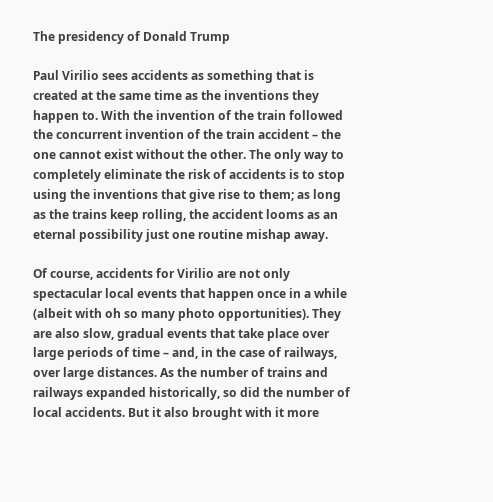The presidency of Donald Trump

Paul Virilio sees accidents as something that is created at the same time as the inventions they happen to. With the invention of the train followed the concurrent invention of the train accident – the one cannot exist without the other. The only way to completely eliminate the risk of accidents is to stop using the inventions that give rise to them; as long as the trains keep rolling, the accident looms as an eternal possibility just one routine mishap away.

Of course, accidents for Virilio are not only spectacular local events that happen once in a while (albeit with oh so many photo opportunities). They are also slow, gradual events that take place over large periods of time – and, in the case of railways, over large distances. As the number of trains and railways expanded historically, so did the number of local accidents. But it also brought with it more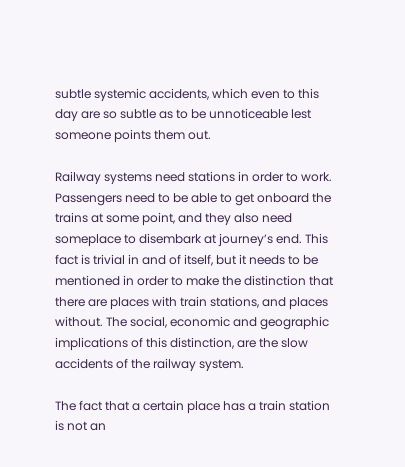subtle systemic accidents, which even to this day are so subtle as to be unnoticeable lest someone points them out.

Railway systems need stations in order to work. Passengers need to be able to get onboard the trains at some point, and they also need someplace to disembark at journey’s end. This fact is trivial in and of itself, but it needs to be mentioned in order to make the distinction that there are places with train stations, and places without. The social, economic and geographic implications of this distinction, are the slow accidents of the railway system.

The fact that a certain place has a train station is not an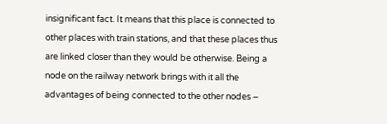insignificant fact. It means that this place is connected to other places with train stations, and that these places thus are linked closer than they would be otherwise. Being a node on the railway network brings with it all the advantages of being connected to the other nodes –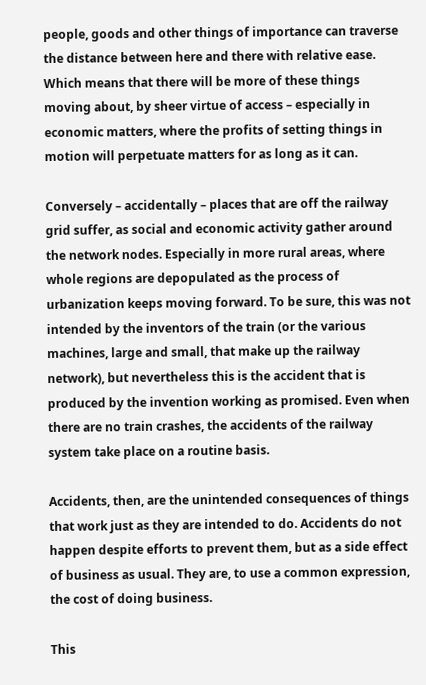people, goods and other things of importance can traverse the distance between here and there with relative ease. Which means that there will be more of these things moving about, by sheer virtue of access – especially in economic matters, where the profits of setting things in motion will perpetuate matters for as long as it can.

Conversely – accidentally – places that are off the railway grid suffer, as social and economic activity gather around the network nodes. Especially in more rural areas, where whole regions are depopulated as the process of urbanization keeps moving forward. To be sure, this was not intended by the inventors of the train (or the various machines, large and small, that make up the railway network), but nevertheless this is the accident that is produced by the invention working as promised. Even when there are no train crashes, the accidents of the railway system take place on a routine basis.

Accidents, then, are the unintended consequences of things that work just as they are intended to do. Accidents do not happen despite efforts to prevent them, but as a side effect of business as usual. They are, to use a common expression, the cost of doing business.

This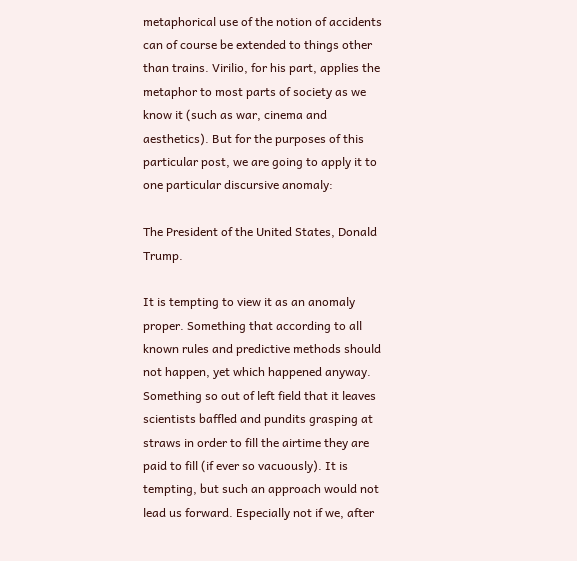metaphorical use of the notion of accidents can of course be extended to things other than trains. Virilio, for his part, applies the metaphor to most parts of society as we know it (such as war, cinema and aesthetics). But for the purposes of this particular post, we are going to apply it to one particular discursive anomaly:

The President of the United States, Donald Trump.

It is tempting to view it as an anomaly proper. Something that according to all known rules and predictive methods should not happen, yet which happened anyway. Something so out of left field that it leaves scientists baffled and pundits grasping at straws in order to fill the airtime they are paid to fill (if ever so vacuously). It is tempting, but such an approach would not lead us forward. Especially not if we, after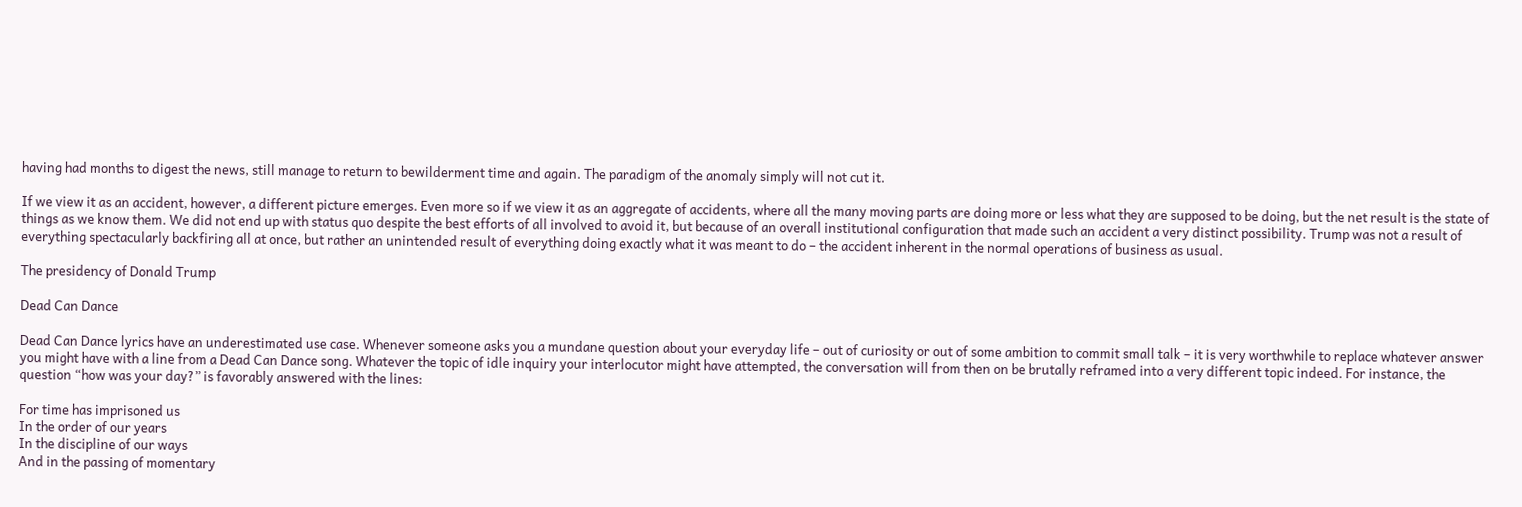having had months to digest the news, still manage to return to bewilderment time and again. The paradigm of the anomaly simply will not cut it.

If we view it as an accident, however, a different picture emerges. Even more so if we view it as an aggregate of accidents, where all the many moving parts are doing more or less what they are supposed to be doing, but the net result is the state of things as we know them. We did not end up with status quo despite the best efforts of all involved to avoid it, but because of an overall institutional configuration that made such an accident a very distinct possibility. Trump was not a result of everything spectacularly backfiring all at once, but rather an unintended result of everything doing exactly what it was meant to do – the accident inherent in the normal operations of business as usual.

The presidency of Donald Trump

Dead Can Dance

Dead Can Dance lyrics have an underestimated use case. Whenever someone asks you a mundane question about your everyday life – out of curiosity or out of some ambition to commit small talk – it is very worthwhile to replace whatever answer you might have with a line from a Dead Can Dance song. Whatever the topic of idle inquiry your interlocutor might have attempted, the conversation will from then on be brutally reframed into a very different topic indeed. For instance, the question “how was your day?” is favorably answered with the lines:

For time has imprisoned us
In the order of our years
In the discipline of our ways
And in the passing of momentary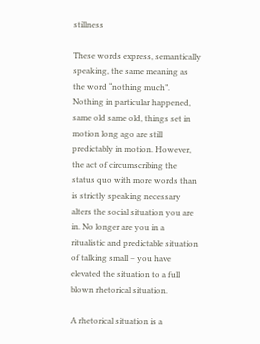stillness

These words express, semantically speaking, the same meaning as the word “nothing much”. Nothing in particular happened, same old same old, things set in motion long ago are still predictably in motion. However, the act of circumscribing the status quo with more words than is strictly speaking necessary alters the social situation you are in. No longer are you in a ritualistic and predictable situation of talking small – you have elevated the situation to a full blown rhetorical situation.

A rhetorical situation is a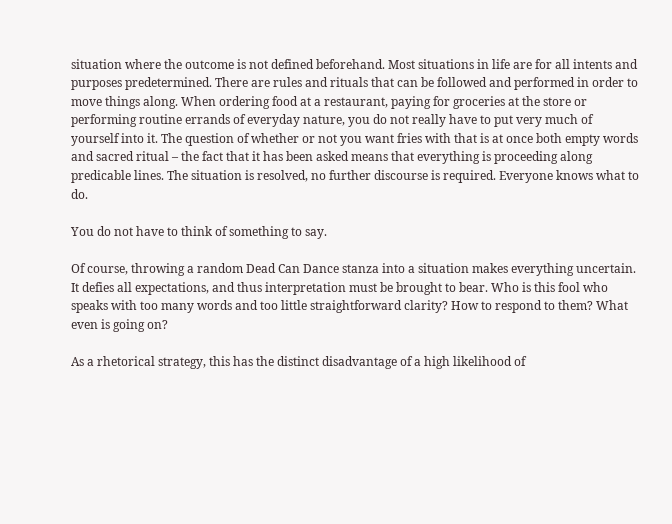situation where the outcome is not defined beforehand. Most situations in life are for all intents and purposes predetermined. There are rules and rituals that can be followed and performed in order to move things along. When ordering food at a restaurant, paying for groceries at the store or performing routine errands of everyday nature, you do not really have to put very much of yourself into it. The question of whether or not you want fries with that is at once both empty words and sacred ritual – the fact that it has been asked means that everything is proceeding along predicable lines. The situation is resolved, no further discourse is required. Everyone knows what to do.

You do not have to think of something to say.

Of course, throwing a random Dead Can Dance stanza into a situation makes everything uncertain. It defies all expectations, and thus interpretation must be brought to bear. Who is this fool who speaks with too many words and too little straightforward clarity? How to respond to them? What even is going on?

As a rhetorical strategy, this has the distinct disadvantage of a high likelihood of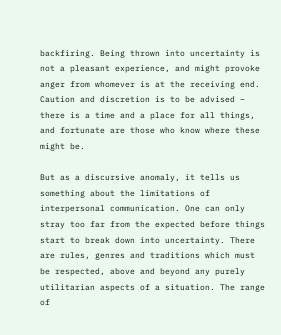backfiring. Being thrown into uncertainty is not a pleasant experience, and might provoke anger from whomever is at the receiving end. Caution and discretion is to be advised – there is a time and a place for all things, and fortunate are those who know where these might be.

But as a discursive anomaly, it tells us something about the limitations of interpersonal communication. One can only stray too far from the expected before things start to break down into uncertainty. There are rules, genres and traditions which must be respected, above and beyond any purely utilitarian aspects of a situation. The range of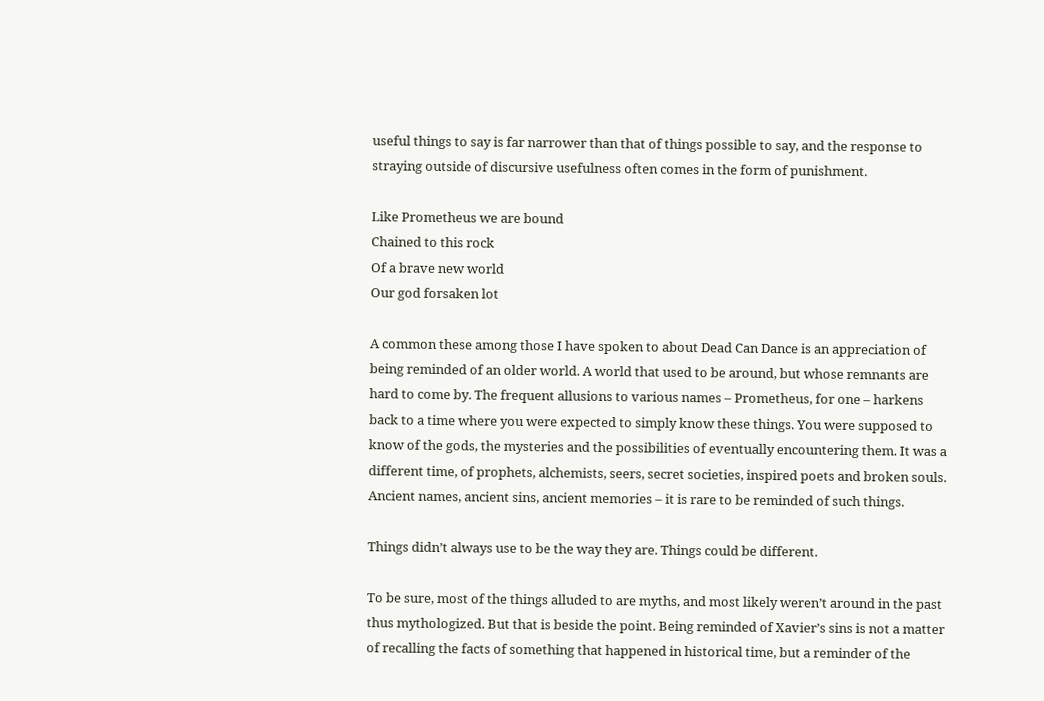useful things to say is far narrower than that of things possible to say, and the response to straying outside of discursive usefulness often comes in the form of punishment.

Like Prometheus we are bound
Chained to this rock
Of a brave new world
Our god forsaken lot

A common these among those I have spoken to about Dead Can Dance is an appreciation of being reminded of an older world. A world that used to be around, but whose remnants are hard to come by. The frequent allusions to various names – Prometheus, for one – harkens back to a time where you were expected to simply know these things. You were supposed to know of the gods, the mysteries and the possibilities of eventually encountering them. It was a different time, of prophets, alchemists, seers, secret societies, inspired poets and broken souls. Ancient names, ancient sins, ancient memories – it is rare to be reminded of such things.

Things didn’t always use to be the way they are. Things could be different.

To be sure, most of the things alluded to are myths, and most likely weren’t around in the past thus mythologized. But that is beside the point. Being reminded of Xavier’s sins is not a matter of recalling the facts of something that happened in historical time, but a reminder of the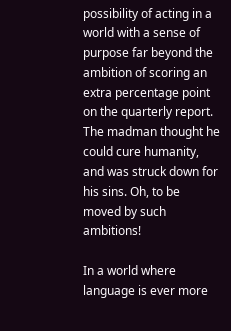possibility of acting in a world with a sense of purpose far beyond the ambition of scoring an extra percentage point on the quarterly report. The madman thought he could cure humanity, and was struck down for his sins. Oh, to be moved by such ambitions!

In a world where language is ever more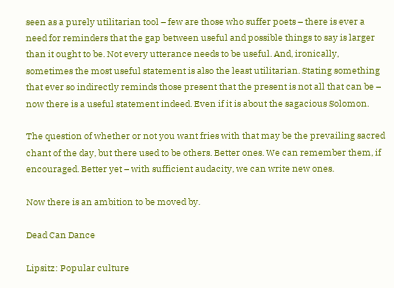seen as a purely utilitarian tool – few are those who suffer poets – there is ever a need for reminders that the gap between useful and possible things to say is larger than it ought to be. Not every utterance needs to be useful. And, ironically, sometimes the most useful statement is also the least utilitarian. Stating something that ever so indirectly reminds those present that the present is not all that can be – now there is a useful statement indeed. Even if it is about the sagacious Solomon.

The question of whether or not you want fries with that may be the prevailing sacred chant of the day, but there used to be others. Better ones. We can remember them, if encouraged. Better yet – with sufficient audacity, we can write new ones.

Now there is an ambition to be moved by.

Dead Can Dance

Lipsitz: Popular culture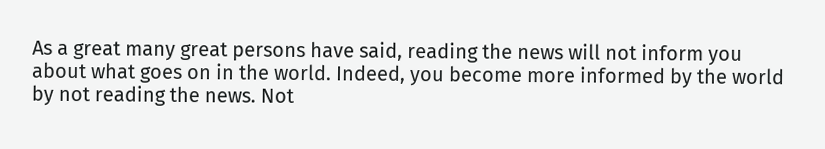As a great many great persons have said, reading the news will not inform you about what goes on in the world. Indeed, you become more informed by the world by not reading the news. Not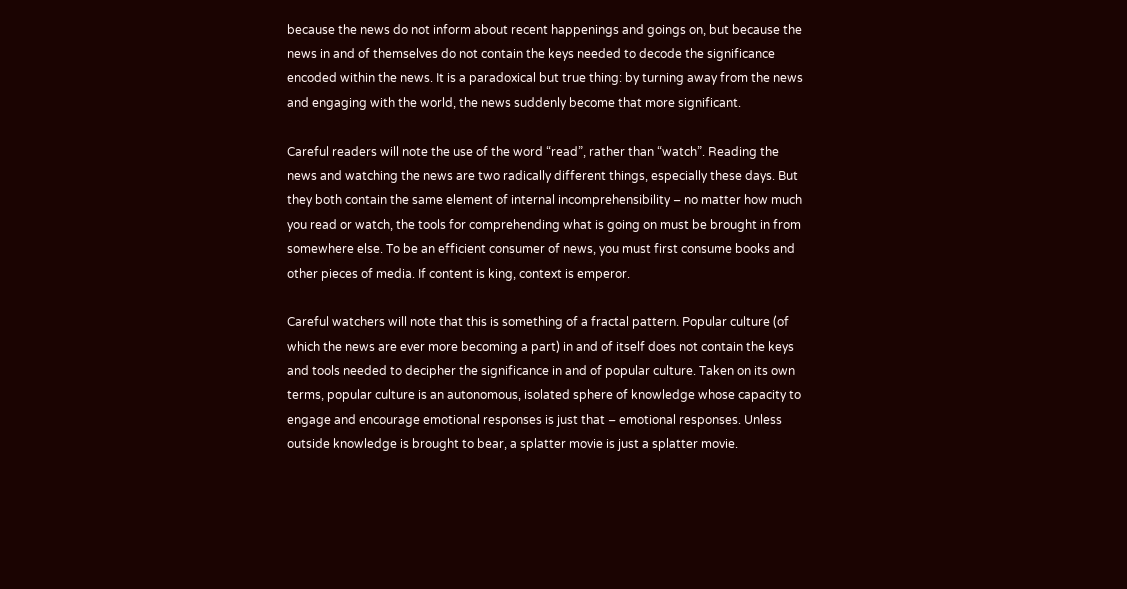because the news do not inform about recent happenings and goings on, but because the news in and of themselves do not contain the keys needed to decode the significance encoded within the news. It is a paradoxical but true thing: by turning away from the news and engaging with the world, the news suddenly become that more significant.

Careful readers will note the use of the word “read”, rather than “watch”. Reading the news and watching the news are two radically different things, especially these days. But they both contain the same element of internal incomprehensibility – no matter how much you read or watch, the tools for comprehending what is going on must be brought in from somewhere else. To be an efficient consumer of news, you must first consume books and other pieces of media. If content is king, context is emperor.

Careful watchers will note that this is something of a fractal pattern. Popular culture (of which the news are ever more becoming a part) in and of itself does not contain the keys and tools needed to decipher the significance in and of popular culture. Taken on its own terms, popular culture is an autonomous, isolated sphere of knowledge whose capacity to engage and encourage emotional responses is just that – emotional responses. Unless outside knowledge is brought to bear, a splatter movie is just a splatter movie.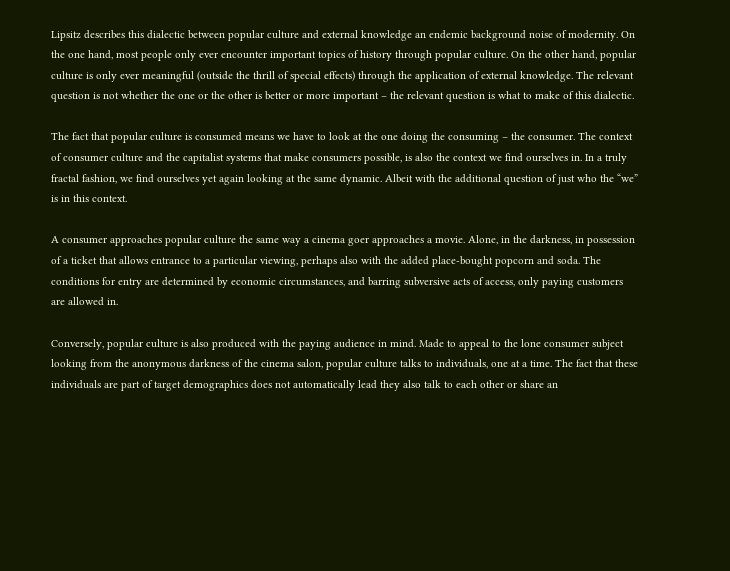Lipsitz describes this dialectic between popular culture and external knowledge an endemic background noise of modernity. On the one hand, most people only ever encounter important topics of history through popular culture. On the other hand, popular culture is only ever meaningful (outside the thrill of special effects) through the application of external knowledge. The relevant question is not whether the one or the other is better or more important – the relevant question is what to make of this dialectic.

The fact that popular culture is consumed means we have to look at the one doing the consuming – the consumer. The context of consumer culture and the capitalist systems that make consumers possible, is also the context we find ourselves in. In a truly fractal fashion, we find ourselves yet again looking at the same dynamic. Albeit with the additional question of just who the “we” is in this context.

A consumer approaches popular culture the same way a cinema goer approaches a movie. Alone, in the darkness, in possession of a ticket that allows entrance to a particular viewing, perhaps also with the added place-bought popcorn and soda. The conditions for entry are determined by economic circumstances, and barring subversive acts of access, only paying customers are allowed in.

Conversely, popular culture is also produced with the paying audience in mind. Made to appeal to the lone consumer subject looking from the anonymous darkness of the cinema salon, popular culture talks to individuals, one at a time. The fact that these individuals are part of target demographics does not automatically lead they also talk to each other or share an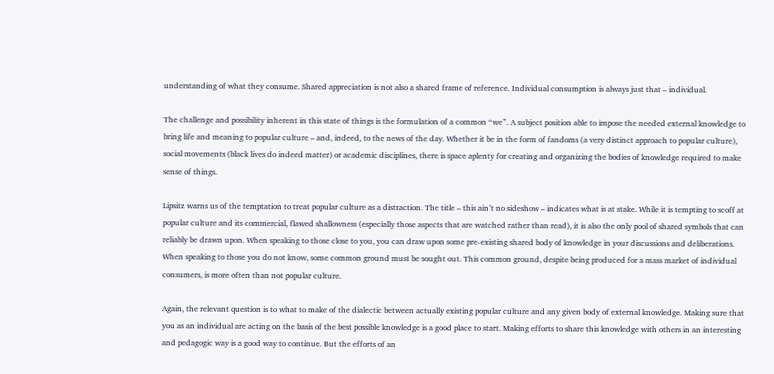understanding of what they consume. Shared appreciation is not also a shared frame of reference. Individual consumption is always just that – individual.

The challenge and possibility inherent in this state of things is the formulation of a common “we”. A subject position able to impose the needed external knowledge to bring life and meaning to popular culture – and, indeed, to the news of the day. Whether it be in the form of fandoms (a very distinct approach to popular culture), social movements (black lives do indeed matter) or academic disciplines, there is space aplenty for creating and organizing the bodies of knowledge required to make sense of things.

Lipsitz warns us of the temptation to treat popular culture as a distraction. The title – this ain’t no sideshow – indicates what is at stake. While it is tempting to scoff at popular culture and its commercial, flawed shallowness (especially those aspects that are watched rather than read), it is also the only pool of shared symbols that can reliably be drawn upon. When speaking to those close to you, you can draw upon some pre-existing shared body of knowledge in your discussions and deliberations. When speaking to those you do not know, some common ground must be sought out. This common ground, despite being produced for a mass market of individual consumers, is more often than not popular culture.

Again, the relevant question is to what to make of the dialectic between actually existing popular culture and any given body of external knowledge. Making sure that you as an individual are acting on the basis of the best possible knowledge is a good place to start. Making efforts to share this knowledge with others in an interesting and pedagogic way is a good way to continue. But the efforts of an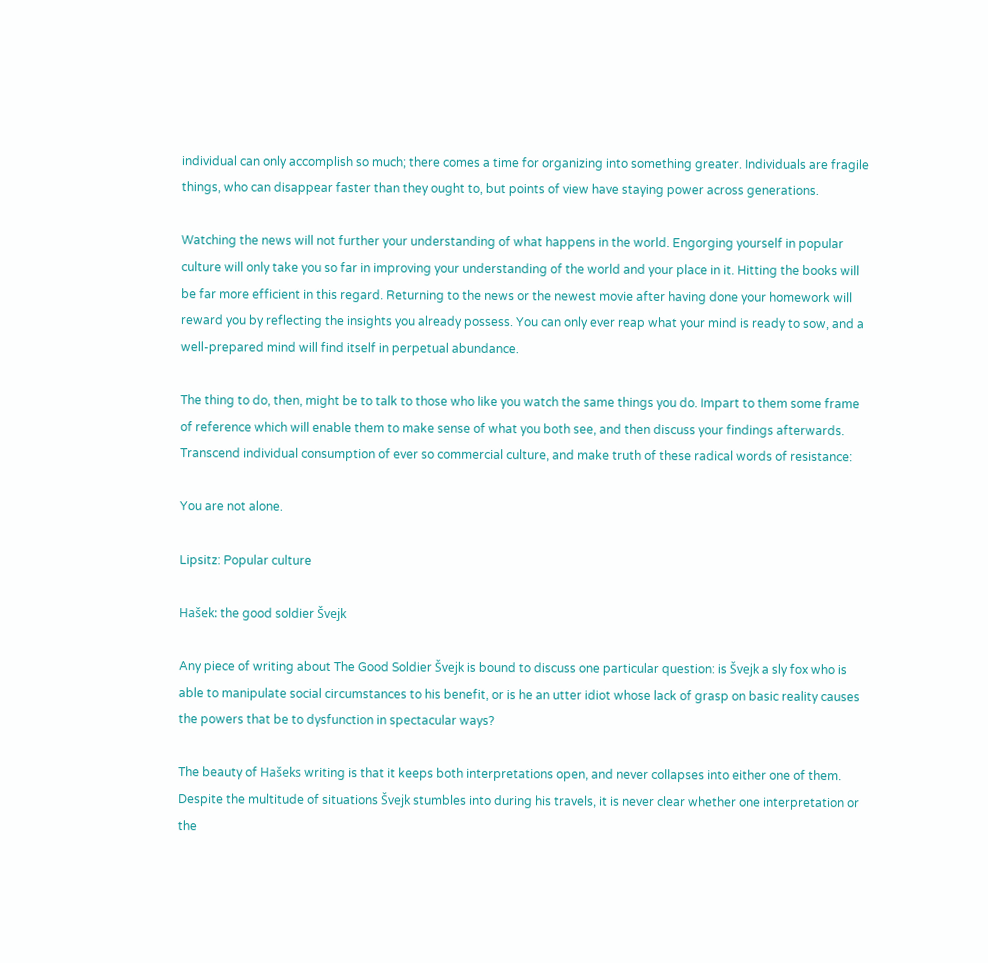individual can only accomplish so much; there comes a time for organizing into something greater. Individuals are fragile things, who can disappear faster than they ought to, but points of view have staying power across generations.

Watching the news will not further your understanding of what happens in the world. Engorging yourself in popular culture will only take you so far in improving your understanding of the world and your place in it. Hitting the books will be far more efficient in this regard. Returning to the news or the newest movie after having done your homework will reward you by reflecting the insights you already possess. You can only ever reap what your mind is ready to sow, and a well-prepared mind will find itself in perpetual abundance.

The thing to do, then, might be to talk to those who like you watch the same things you do. Impart to them some frame of reference which will enable them to make sense of what you both see, and then discuss your findings afterwards. Transcend individual consumption of ever so commercial culture, and make truth of these radical words of resistance:

You are not alone.

Lipsitz: Popular culture

Hašek: the good soldier Švejk

Any piece of writing about The Good Soldier Švejk is bound to discuss one particular question: is Švejk a sly fox who is able to manipulate social circumstances to his benefit, or is he an utter idiot whose lack of grasp on basic reality causes the powers that be to dysfunction in spectacular ways?

The beauty of Hašeks writing is that it keeps both interpretations open, and never collapses into either one of them. Despite the multitude of situations Švejk stumbles into during his travels, it is never clear whether one interpretation or the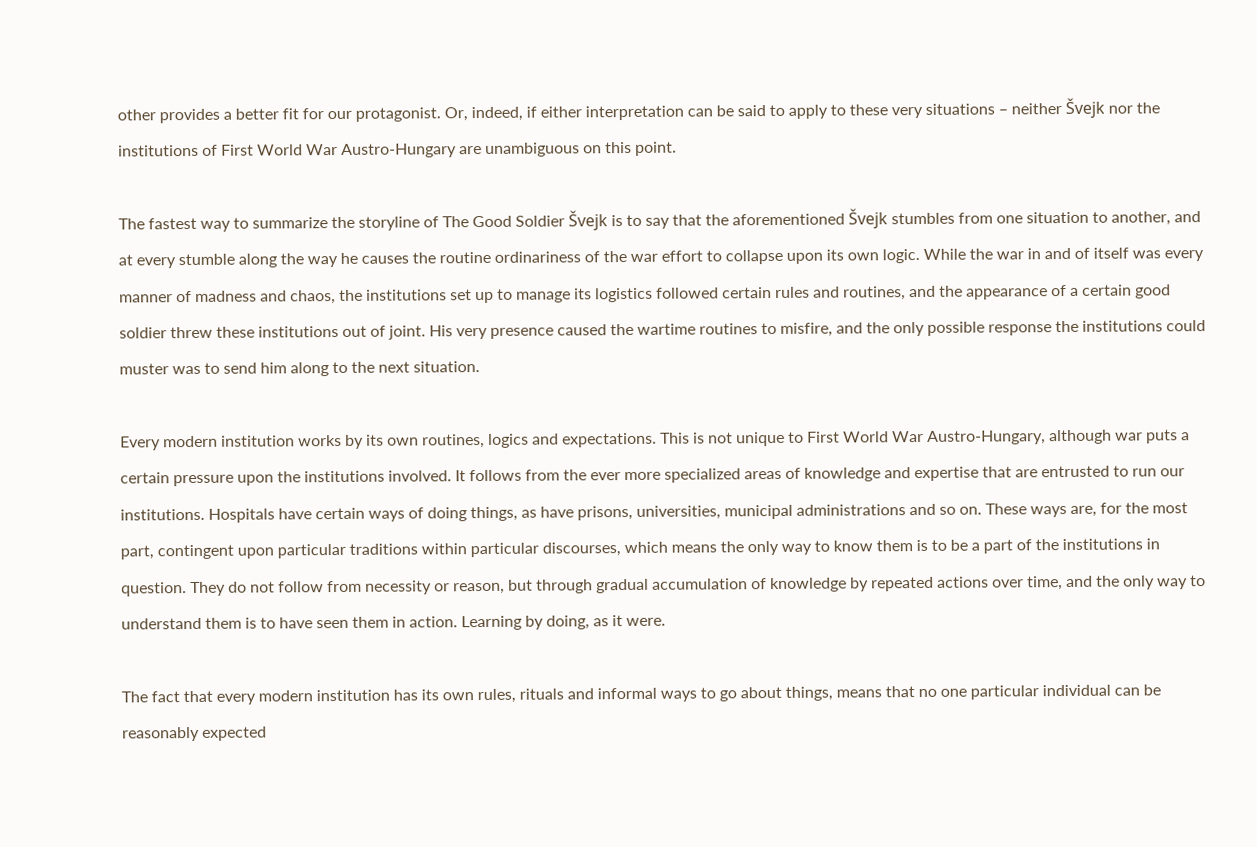other provides a better fit for our protagonist. Or, indeed, if either interpretation can be said to apply to these very situations – neither Švejk nor the institutions of First World War Austro-Hungary are unambiguous on this point.

The fastest way to summarize the storyline of The Good Soldier Švejk is to say that the aforementioned Švejk stumbles from one situation to another, and at every stumble along the way he causes the routine ordinariness of the war effort to collapse upon its own logic. While the war in and of itself was every manner of madness and chaos, the institutions set up to manage its logistics followed certain rules and routines, and the appearance of a certain good soldier threw these institutions out of joint. His very presence caused the wartime routines to misfire, and the only possible response the institutions could muster was to send him along to the next situation.

Every modern institution works by its own routines, logics and expectations. This is not unique to First World War Austro-Hungary, although war puts a certain pressure upon the institutions involved. It follows from the ever more specialized areas of knowledge and expertise that are entrusted to run our institutions. Hospitals have certain ways of doing things, as have prisons, universities, municipal administrations and so on. These ways are, for the most part, contingent upon particular traditions within particular discourses, which means the only way to know them is to be a part of the institutions in question. They do not follow from necessity or reason, but through gradual accumulation of knowledge by repeated actions over time, and the only way to understand them is to have seen them in action. Learning by doing, as it were.

The fact that every modern institution has its own rules, rituals and informal ways to go about things, means that no one particular individual can be reasonably expected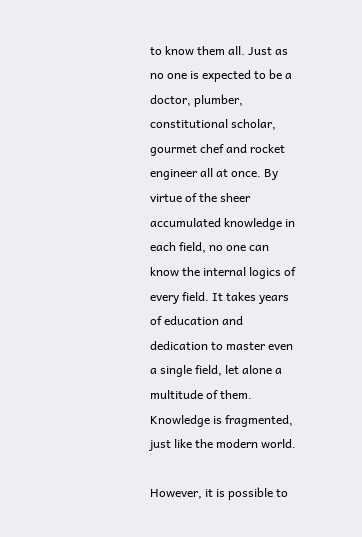to know them all. Just as no one is expected to be a doctor, plumber, constitutional scholar, gourmet chef and rocket engineer all at once. By virtue of the sheer accumulated knowledge in each field, no one can know the internal logics of every field. It takes years of education and dedication to master even a single field, let alone a multitude of them. Knowledge is fragmented, just like the modern world.

However, it is possible to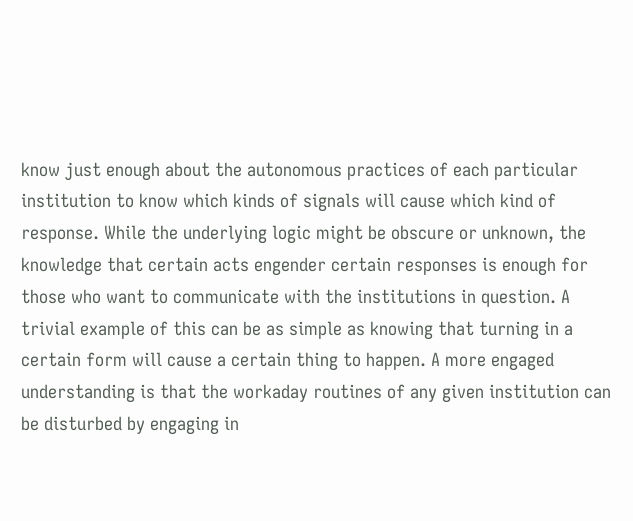know just enough about the autonomous practices of each particular institution to know which kinds of signals will cause which kind of response. While the underlying logic might be obscure or unknown, the knowledge that certain acts engender certain responses is enough for those who want to communicate with the institutions in question. A trivial example of this can be as simple as knowing that turning in a certain form will cause a certain thing to happen. A more engaged understanding is that the workaday routines of any given institution can be disturbed by engaging in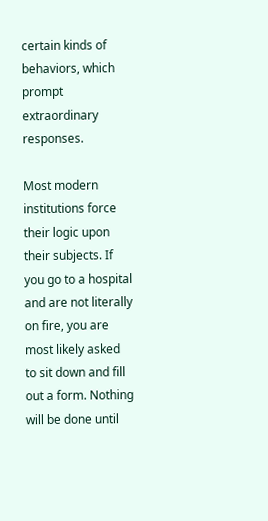certain kinds of behaviors, which prompt extraordinary responses.

Most modern institutions force their logic upon their subjects. If you go to a hospital and are not literally on fire, you are most likely asked to sit down and fill out a form. Nothing will be done until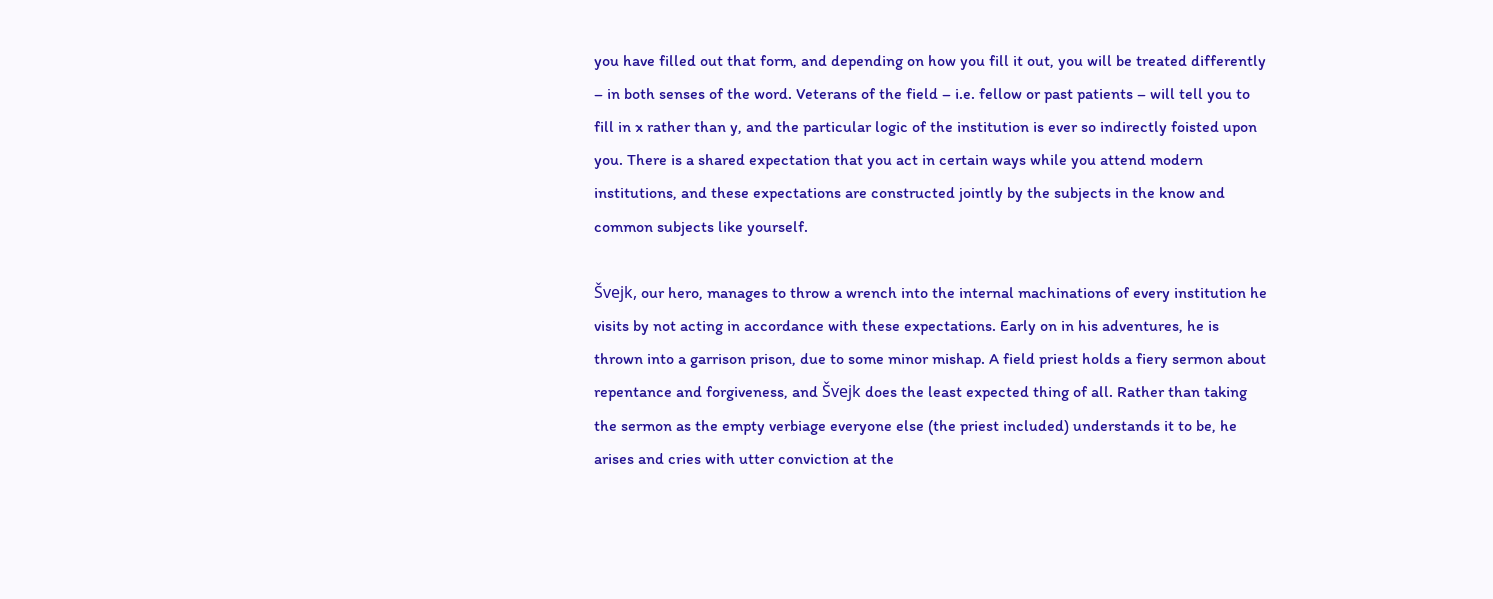you have filled out that form, and depending on how you fill it out, you will be treated differently – in both senses of the word. Veterans of the field – i.e. fellow or past patients – will tell you to fill in x rather than y, and the particular logic of the institution is ever so indirectly foisted upon you. There is a shared expectation that you act in certain ways while you attend modern institutions, and these expectations are constructed jointly by the subjects in the know and common subjects like yourself.

Švejk, our hero, manages to throw a wrench into the internal machinations of every institution he visits by not acting in accordance with these expectations. Early on in his adventures, he is thrown into a garrison prison, due to some minor mishap. A field priest holds a fiery sermon about repentance and forgiveness, and Švejk does the least expected thing of all. Rather than taking the sermon as the empty verbiage everyone else (the priest included) understands it to be, he arises and cries with utter conviction at the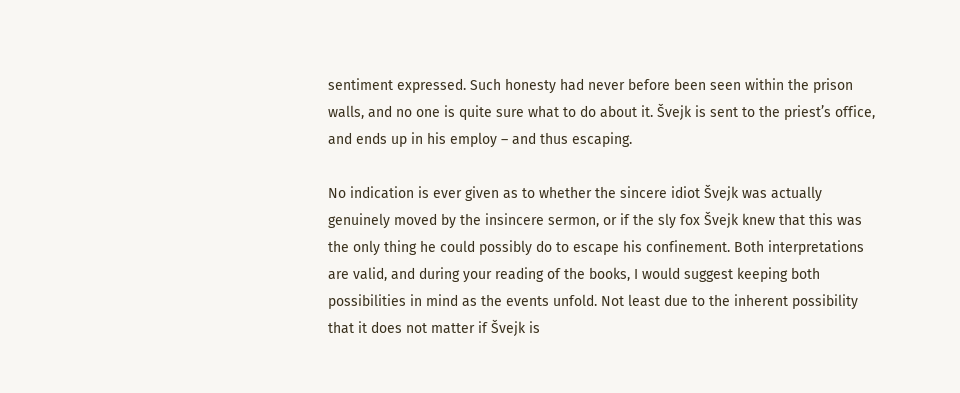sentiment expressed. Such honesty had never before been seen within the prison walls, and no one is quite sure what to do about it. Švejk is sent to the priest’s office, and ends up in his employ – and thus escaping.

No indication is ever given as to whether the sincere idiot Švejk was actually genuinely moved by the insincere sermon, or if the sly fox Švejk knew that this was the only thing he could possibly do to escape his confinement. Both interpretations are valid, and during your reading of the books, I would suggest keeping both possibilities in mind as the events unfold. Not least due to the inherent possibility that it does not matter if Švejk is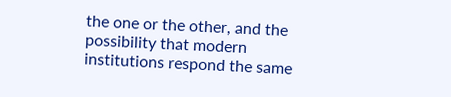the one or the other, and the possibility that modern institutions respond the same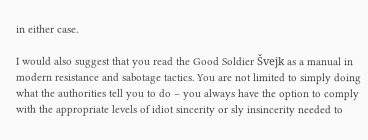in either case.

I would also suggest that you read the Good Soldier Švejk as a manual in modern resistance and sabotage tactics. You are not limited to simply doing what the authorities tell you to do – you always have the option to comply with the appropriate levels of idiot sincerity or sly insincerity needed to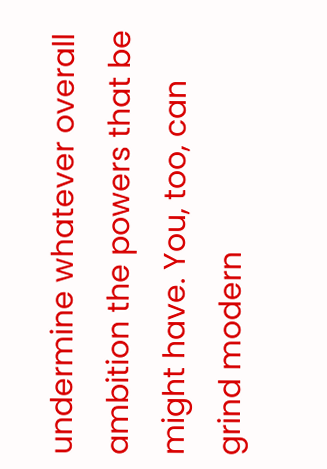undermine whatever overall ambition the powers that be might have. You, too, can grind modern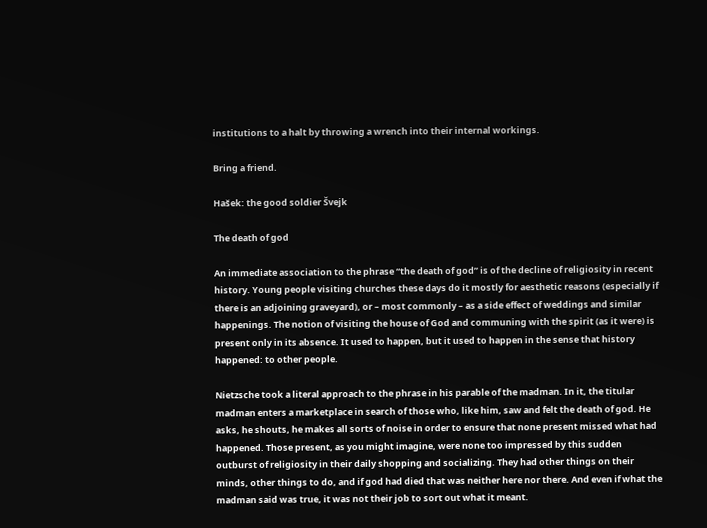institutions to a halt by throwing a wrench into their internal workings.

Bring a friend.

Hašek: the good soldier Švejk

The death of god

An immediate association to the phrase “the death of god” is of the decline of religiosity in recent history. Young people visiting churches these days do it mostly for aesthetic reasons (especially if there is an adjoining graveyard), or – most commonly – as a side effect of weddings and similar happenings. The notion of visiting the house of God and communing with the spirit (as it were) is present only in its absence. It used to happen, but it used to happen in the sense that history happened: to other people.

Nietzsche took a literal approach to the phrase in his parable of the madman. In it, the titular madman enters a marketplace in search of those who, like him, saw and felt the death of god. He asks, he shouts, he makes all sorts of noise in order to ensure that none present missed what had happened. Those present, as you might imagine, were none too impressed by this sudden outburst of religiosity in their daily shopping and socializing. They had other things on their minds, other things to do, and if god had died that was neither here nor there. And even if what the madman said was true, it was not their job to sort out what it meant.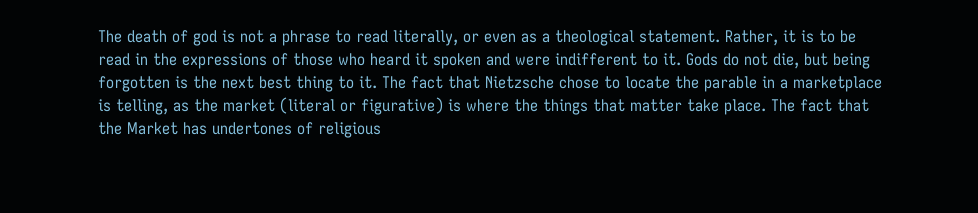The death of god is not a phrase to read literally, or even as a theological statement. Rather, it is to be read in the expressions of those who heard it spoken and were indifferent to it. Gods do not die, but being forgotten is the next best thing to it. The fact that Nietzsche chose to locate the parable in a marketplace is telling, as the market (literal or figurative) is where the things that matter take place. The fact that the Market has undertones of religious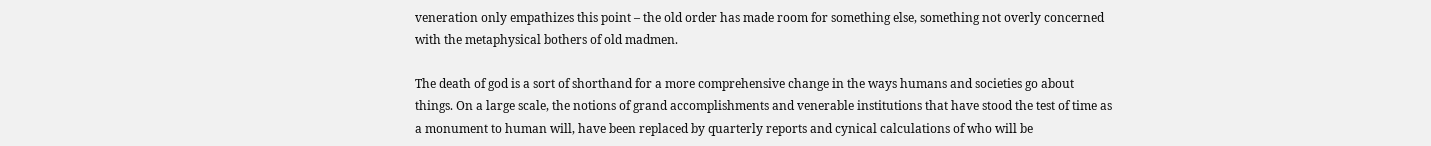veneration only empathizes this point – the old order has made room for something else, something not overly concerned with the metaphysical bothers of old madmen.

The death of god is a sort of shorthand for a more comprehensive change in the ways humans and societies go about things. On a large scale, the notions of grand accomplishments and venerable institutions that have stood the test of time as a monument to human will, have been replaced by quarterly reports and cynical calculations of who will be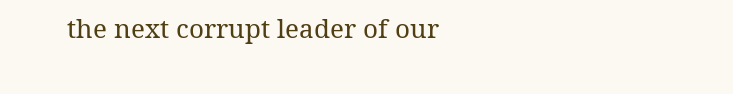the next corrupt leader of our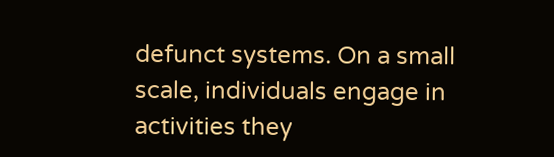defunct systems. On a small scale, individuals engage in activities they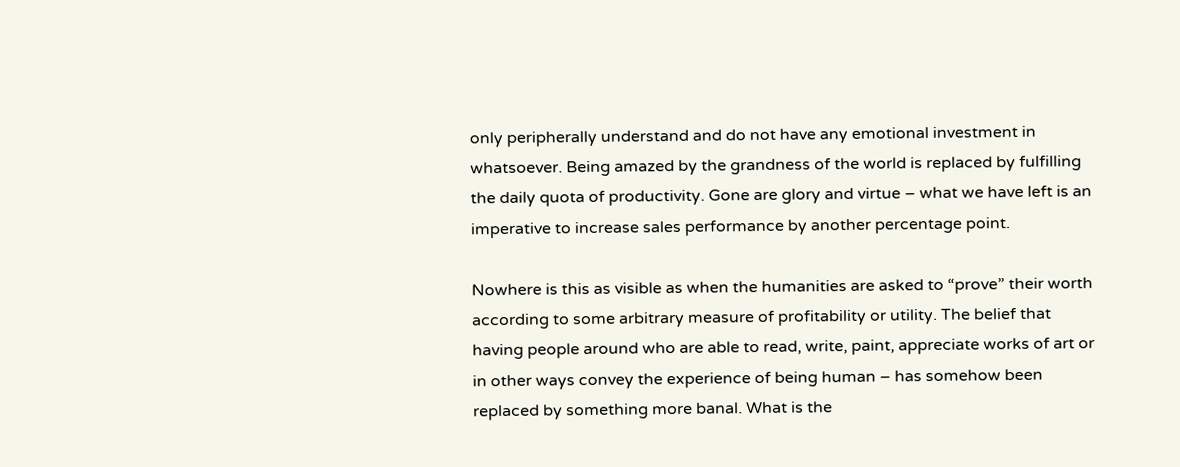only peripherally understand and do not have any emotional investment in whatsoever. Being amazed by the grandness of the world is replaced by fulfilling the daily quota of productivity. Gone are glory and virtue – what we have left is an imperative to increase sales performance by another percentage point.

Nowhere is this as visible as when the humanities are asked to “prove” their worth according to some arbitrary measure of profitability or utility. The belief that having people around who are able to read, write, paint, appreciate works of art or in other ways convey the experience of being human – has somehow been replaced by something more banal. What is the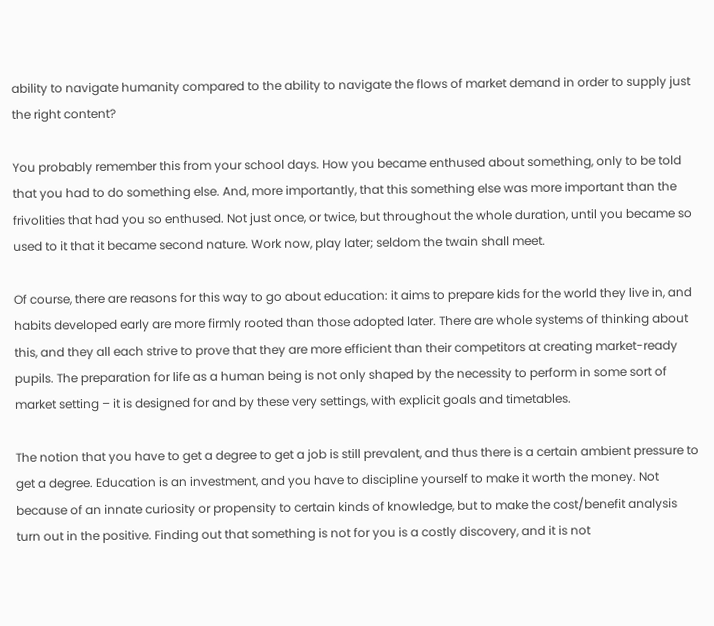ability to navigate humanity compared to the ability to navigate the flows of market demand in order to supply just the right content?

You probably remember this from your school days. How you became enthused about something, only to be told that you had to do something else. And, more importantly, that this something else was more important than the frivolities that had you so enthused. Not just once, or twice, but throughout the whole duration, until you became so used to it that it became second nature. Work now, play later; seldom the twain shall meet.

Of course, there are reasons for this way to go about education: it aims to prepare kids for the world they live in, and habits developed early are more firmly rooted than those adopted later. There are whole systems of thinking about this, and they all each strive to prove that they are more efficient than their competitors at creating market-ready pupils. The preparation for life as a human being is not only shaped by the necessity to perform in some sort of market setting – it is designed for and by these very settings, with explicit goals and timetables.

The notion that you have to get a degree to get a job is still prevalent, and thus there is a certain ambient pressure to get a degree. Education is an investment, and you have to discipline yourself to make it worth the money. Not because of an innate curiosity or propensity to certain kinds of knowledge, but to make the cost/benefit analysis turn out in the positive. Finding out that something is not for you is a costly discovery, and it is not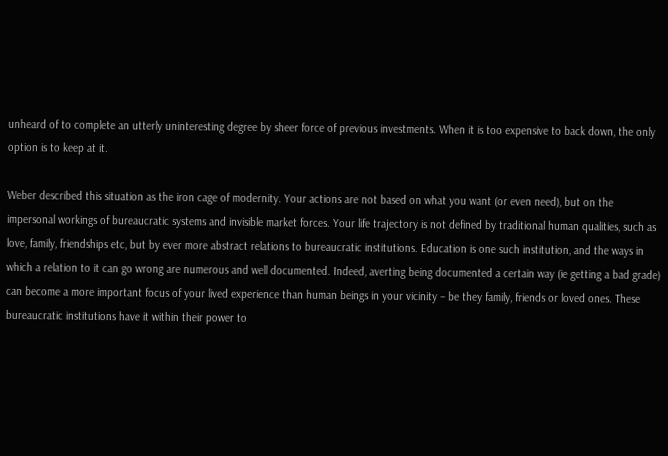unheard of to complete an utterly uninteresting degree by sheer force of previous investments. When it is too expensive to back down, the only option is to keep at it.

Weber described this situation as the iron cage of modernity. Your actions are not based on what you want (or even need), but on the impersonal workings of bureaucratic systems and invisible market forces. Your life trajectory is not defined by traditional human qualities, such as love, family, friendships etc, but by ever more abstract relations to bureaucratic institutions. Education is one such institution, and the ways in which a relation to it can go wrong are numerous and well documented. Indeed, averting being documented a certain way (ie getting a bad grade) can become a more important focus of your lived experience than human beings in your vicinity – be they family, friends or loved ones. These bureaucratic institutions have it within their power to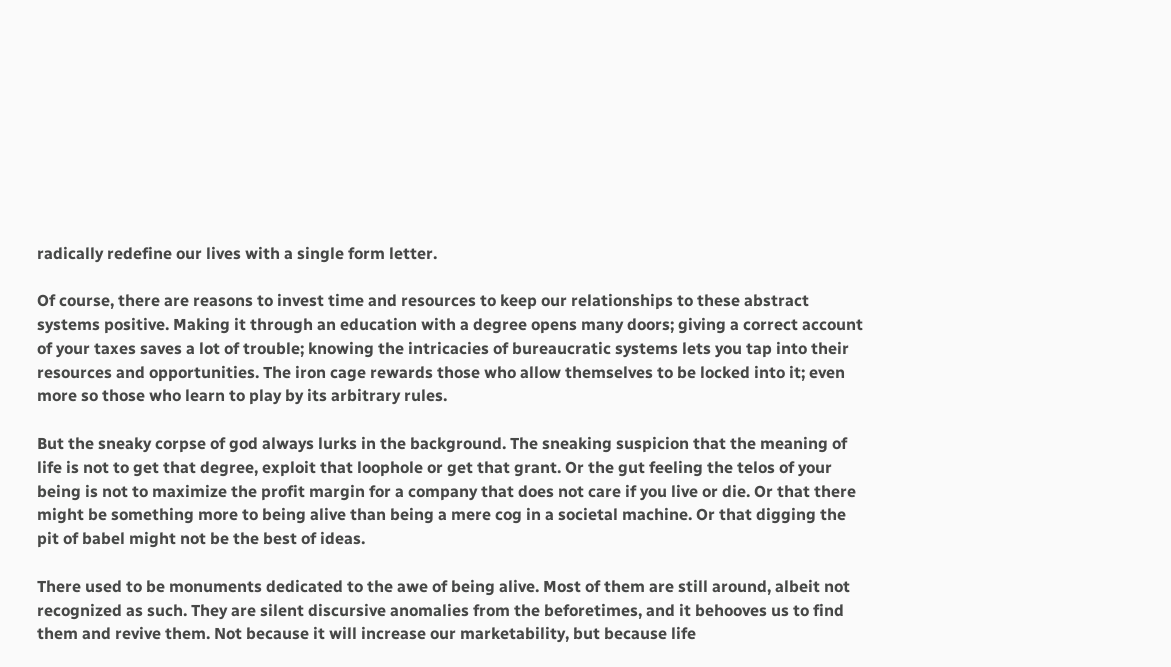radically redefine our lives with a single form letter.

Of course, there are reasons to invest time and resources to keep our relationships to these abstract systems positive. Making it through an education with a degree opens many doors; giving a correct account of your taxes saves a lot of trouble; knowing the intricacies of bureaucratic systems lets you tap into their resources and opportunities. The iron cage rewards those who allow themselves to be locked into it; even more so those who learn to play by its arbitrary rules.

But the sneaky corpse of god always lurks in the background. The sneaking suspicion that the meaning of life is not to get that degree, exploit that loophole or get that grant. Or the gut feeling the telos of your being is not to maximize the profit margin for a company that does not care if you live or die. Or that there might be something more to being alive than being a mere cog in a societal machine. Or that digging the pit of babel might not be the best of ideas.

There used to be monuments dedicated to the awe of being alive. Most of them are still around, albeit not recognized as such. They are silent discursive anomalies from the beforetimes, and it behooves us to find them and revive them. Not because it will increase our marketability, but because life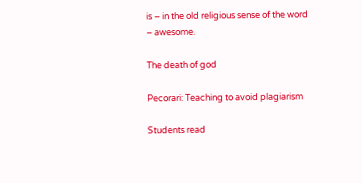is – in the old religious sense of the word – awesome.

The death of god

Pecorari: Teaching to avoid plagiarism

Students read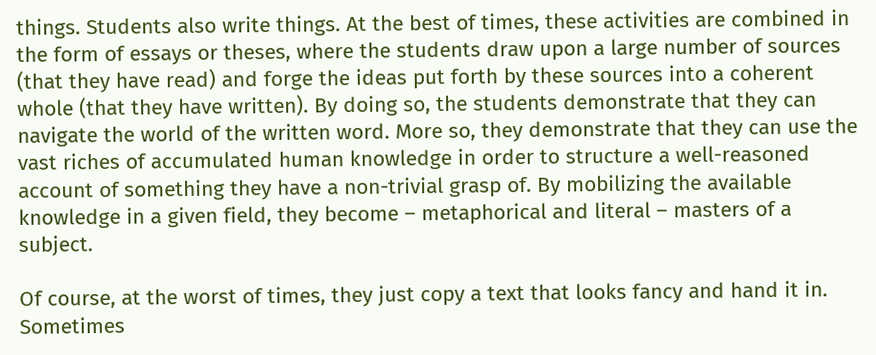things. Students also write things. At the best of times, these activities are combined in the form of essays or theses, where the students draw upon a large number of sources (that they have read) and forge the ideas put forth by these sources into a coherent whole (that they have written). By doing so, the students demonstrate that they can navigate the world of the written word. More so, they demonstrate that they can use the vast riches of accumulated human knowledge in order to structure a well-reasoned account of something they have a non-trivial grasp of. By mobilizing the available knowledge in a given field, they become – metaphorical and literal – masters of a subject.

Of course, at the worst of times, they just copy a text that looks fancy and hand it in. Sometimes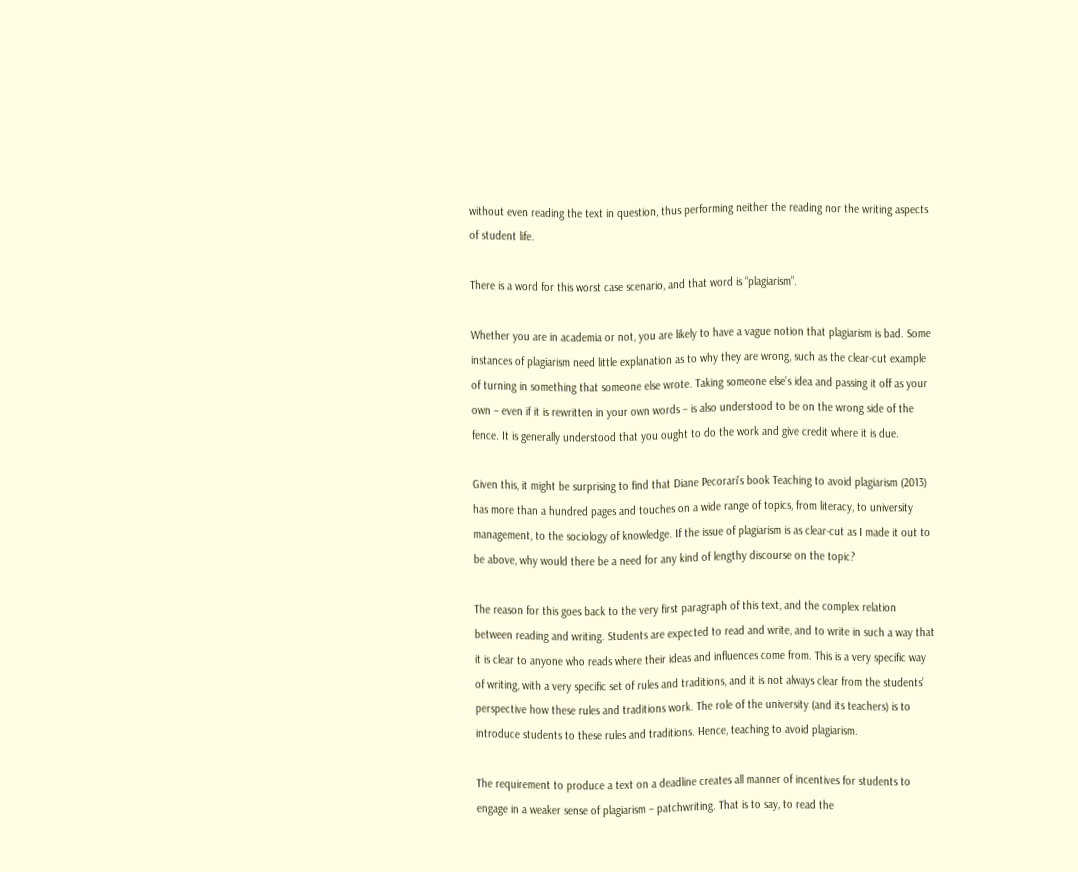without even reading the text in question, thus performing neither the reading nor the writing aspects of student life.

There is a word for this worst case scenario, and that word is “plagiarism”.

Whether you are in academia or not, you are likely to have a vague notion that plagiarism is bad. Some instances of plagiarism need little explanation as to why they are wrong, such as the clear-cut example of turning in something that someone else wrote. Taking someone else’s idea and passing it off as your own – even if it is rewritten in your own words – is also understood to be on the wrong side of the fence. It is generally understood that you ought to do the work and give credit where it is due.

Given this, it might be surprising to find that Diane Pecorari’s book Teaching to avoid plagiarism (2013) has more than a hundred pages and touches on a wide range of topics, from literacy, to university management, to the sociology of knowledge. If the issue of plagiarism is as clear-cut as I made it out to be above, why would there be a need for any kind of lengthy discourse on the topic?

The reason for this goes back to the very first paragraph of this text, and the complex relation between reading and writing. Students are expected to read and write, and to write in such a way that it is clear to anyone who reads where their ideas and influences come from. This is a very specific way of writing, with a very specific set of rules and traditions, and it is not always clear from the students’ perspective how these rules and traditions work. The role of the university (and its teachers) is to introduce students to these rules and traditions. Hence, teaching to avoid plagiarism.

The requirement to produce a text on a deadline creates all manner of incentives for students to engage in a weaker sense of plagiarism – patchwriting. That is to say, to read the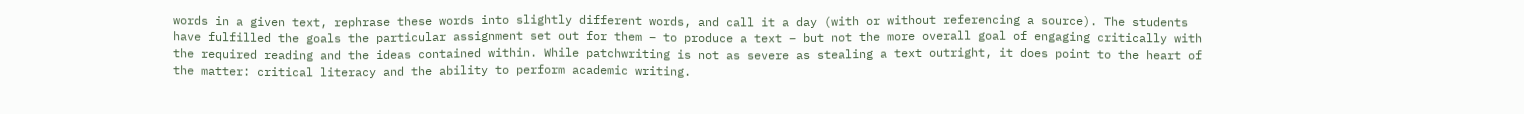words in a given text, rephrase these words into slightly different words, and call it a day (with or without referencing a source). The students have fulfilled the goals the particular assignment set out for them – to produce a text – but not the more overall goal of engaging critically with the required reading and the ideas contained within. While patchwriting is not as severe as stealing a text outright, it does point to the heart of the matter: critical literacy and the ability to perform academic writing.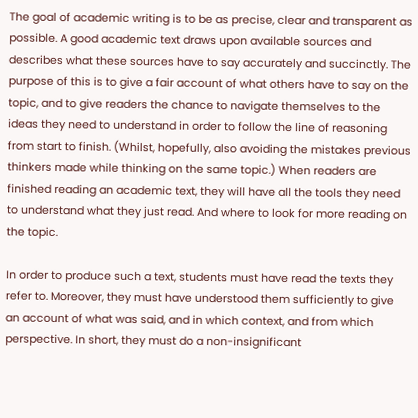The goal of academic writing is to be as precise, clear and transparent as possible. A good academic text draws upon available sources and describes what these sources have to say accurately and succinctly. The purpose of this is to give a fair account of what others have to say on the topic, and to give readers the chance to navigate themselves to the ideas they need to understand in order to follow the line of reasoning from start to finish. (Whilst, hopefully, also avoiding the mistakes previous thinkers made while thinking on the same topic.) When readers are finished reading an academic text, they will have all the tools they need to understand what they just read. And where to look for more reading on the topic.

In order to produce such a text, students must have read the texts they refer to. Moreover, they must have understood them sufficiently to give an account of what was said, and in which context, and from which perspective. In short, they must do a non-insignificant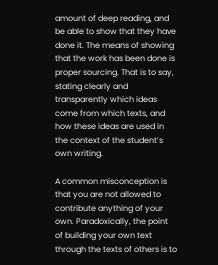amount of deep reading, and be able to show that they have done it. The means of showing that the work has been done is proper sourcing. That is to say, stating clearly and transparently which ideas come from which texts, and how these ideas are used in the context of the student’s own writing.

A common misconception is that you are not allowed to contribute anything of your own. Paradoxically, the point of building your own text through the texts of others is to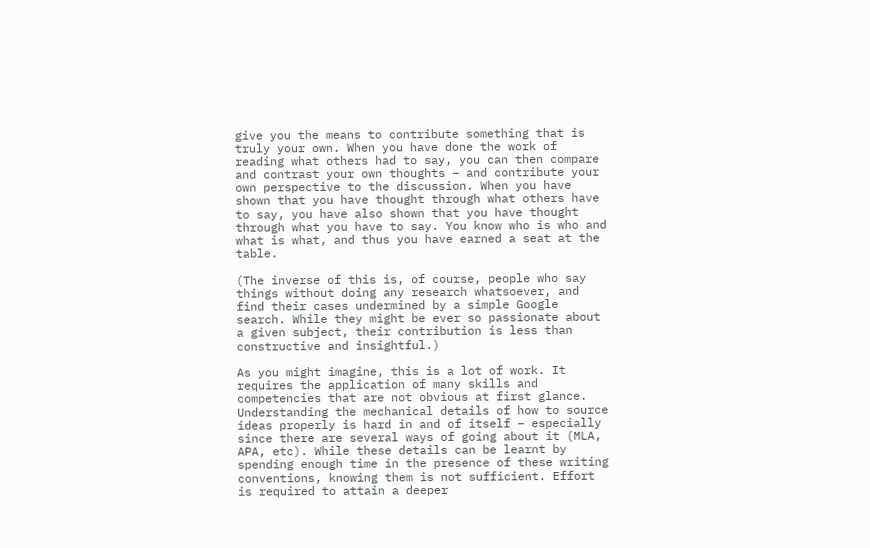give you the means to contribute something that is truly your own. When you have done the work of reading what others had to say, you can then compare and contrast your own thoughts – and contribute your own perspective to the discussion. When you have shown that you have thought through what others have to say, you have also shown that you have thought through what you have to say. You know who is who and what is what, and thus you have earned a seat at the table.

(The inverse of this is, of course, people who say things without doing any research whatsoever, and find their cases undermined by a simple Google search. While they might be ever so passionate about a given subject, their contribution is less than constructive and insightful.)

As you might imagine, this is a lot of work. It requires the application of many skills and competencies that are not obvious at first glance. Understanding the mechanical details of how to source ideas properly is hard in and of itself – especially since there are several ways of going about it (MLA, APA, etc). While these details can be learnt by spending enough time in the presence of these writing conventions, knowing them is not sufficient. Effort is required to attain a deeper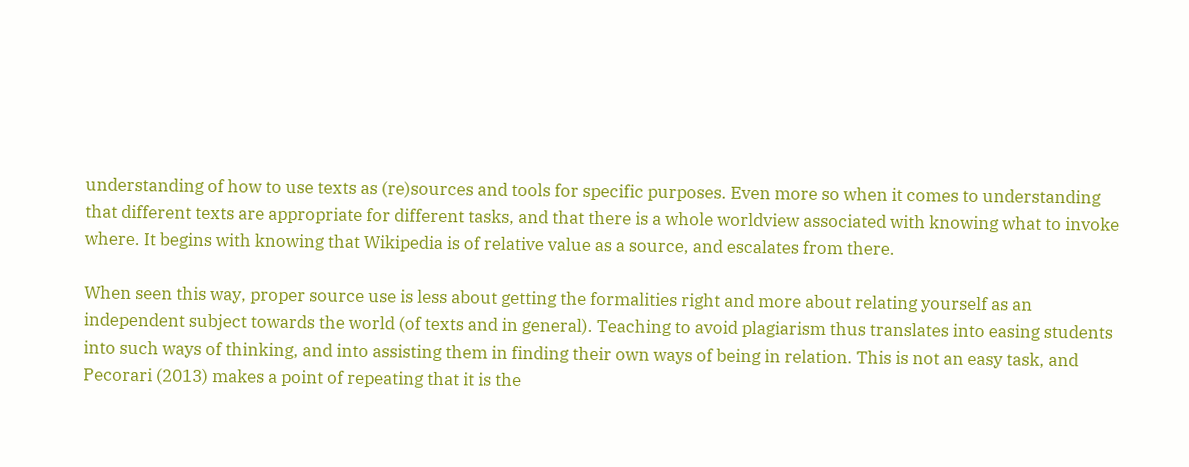understanding of how to use texts as (re)sources and tools for specific purposes. Even more so when it comes to understanding that different texts are appropriate for different tasks, and that there is a whole worldview associated with knowing what to invoke where. It begins with knowing that Wikipedia is of relative value as a source, and escalates from there.

When seen this way, proper source use is less about getting the formalities right and more about relating yourself as an independent subject towards the world (of texts and in general). Teaching to avoid plagiarism thus translates into easing students into such ways of thinking, and into assisting them in finding their own ways of being in relation. This is not an easy task, and Pecorari (2013) makes a point of repeating that it is the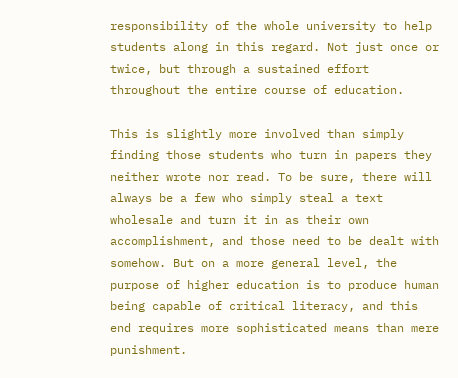responsibility of the whole university to help students along in this regard. Not just once or twice, but through a sustained effort throughout the entire course of education.

This is slightly more involved than simply finding those students who turn in papers they neither wrote nor read. To be sure, there will always be a few who simply steal a text wholesale and turn it in as their own accomplishment, and those need to be dealt with somehow. But on a more general level, the purpose of higher education is to produce human being capable of critical literacy, and this end requires more sophisticated means than mere punishment.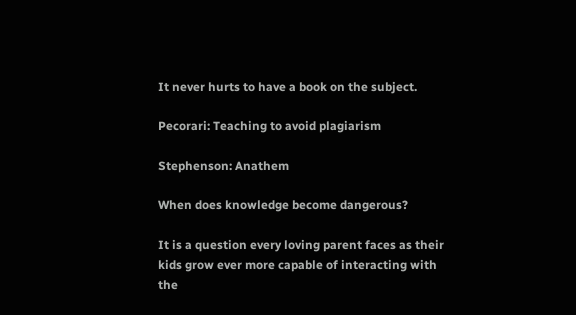It never hurts to have a book on the subject.

Pecorari: Teaching to avoid plagiarism

Stephenson: Anathem

When does knowledge become dangerous?

It is a question every loving parent faces as their kids grow ever more capable of interacting with the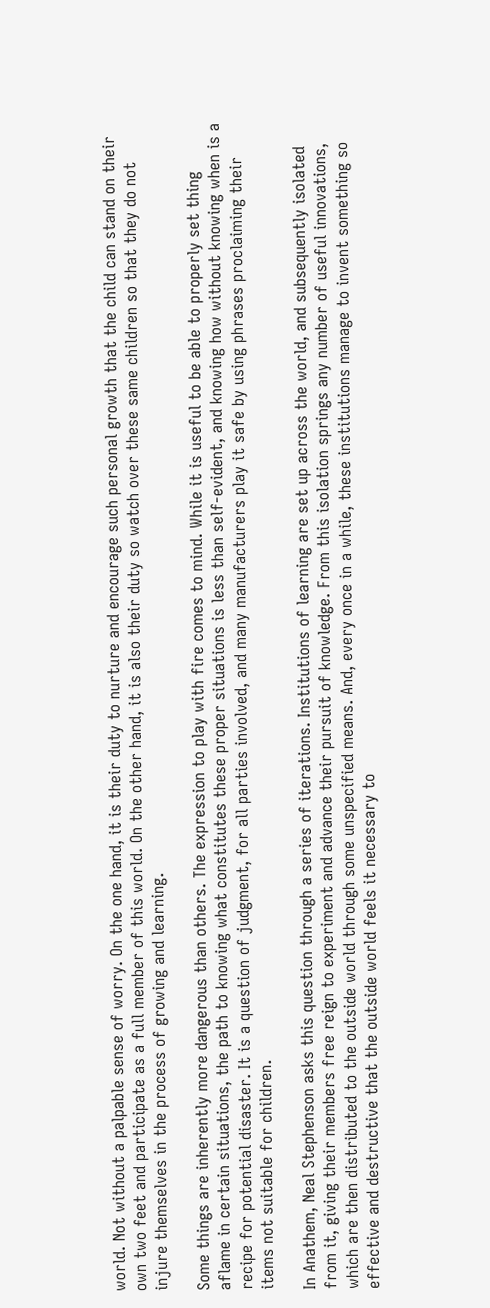world. Not without a palpable sense of worry. On the one hand, it is their duty to nurture and encourage such personal growth that the child can stand on their own two feet and participate as a full member of this world. On the other hand, it is also their duty so watch over these same children so that they do not injure themselves in the process of growing and learning.

Some things are inherently more dangerous than others. The expression to play with fire comes to mind. While it is useful to be able to properly set thing aflame in certain situations, the path to knowing what constitutes these proper situations is less than self-evident, and knowing how without knowing when is a recipe for potential disaster. It is a question of judgment, for all parties involved, and many manufacturers play it safe by using phrases proclaiming their items not suitable for children.

In Anathem, Neal Stephenson asks this question through a series of iterations. Institutions of learning are set up across the world, and subsequently isolated from it, giving their members free reign to experiment and advance their pursuit of knowledge. From this isolation springs any number of useful innovations, which are then distributed to the outside world through some unspecified means. And, every once in a while, these institutions manage to invent something so effective and destructive that the outside world feels it necessary to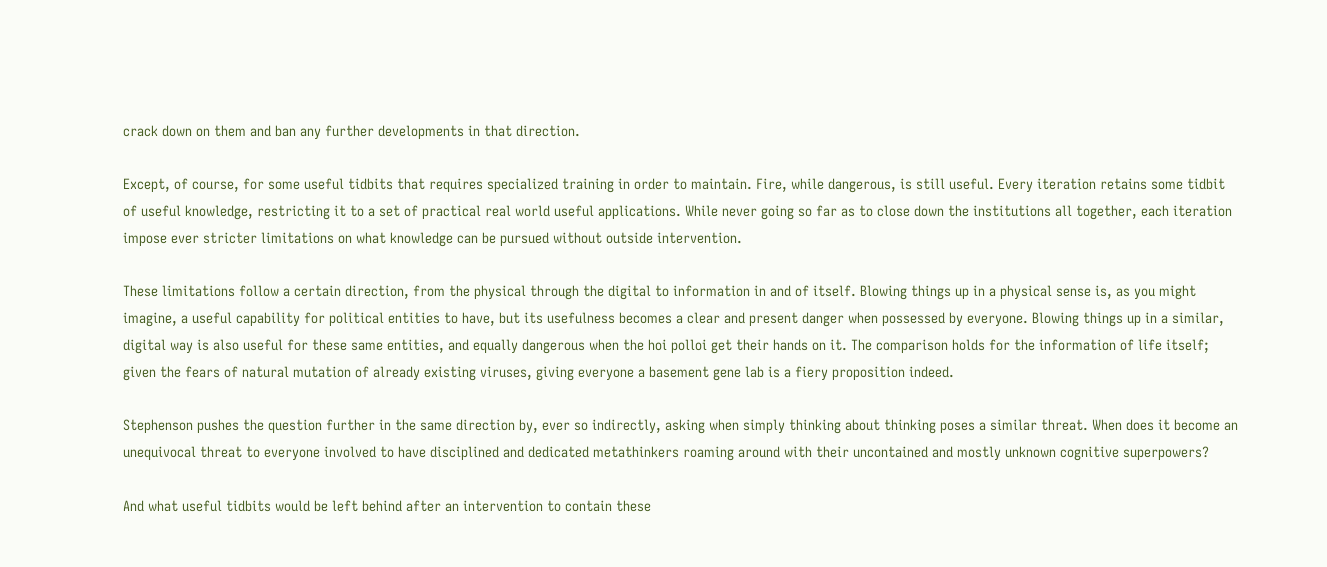crack down on them and ban any further developments in that direction.

Except, of course, for some useful tidbits that requires specialized training in order to maintain. Fire, while dangerous, is still useful. Every iteration retains some tidbit of useful knowledge, restricting it to a set of practical real world useful applications. While never going so far as to close down the institutions all together, each iteration impose ever stricter limitations on what knowledge can be pursued without outside intervention.

These limitations follow a certain direction, from the physical through the digital to information in and of itself. Blowing things up in a physical sense is, as you might imagine, a useful capability for political entities to have, but its usefulness becomes a clear and present danger when possessed by everyone. Blowing things up in a similar, digital way is also useful for these same entities, and equally dangerous when the hoi polloi get their hands on it. The comparison holds for the information of life itself; given the fears of natural mutation of already existing viruses, giving everyone a basement gene lab is a fiery proposition indeed.

Stephenson pushes the question further in the same direction by, ever so indirectly, asking when simply thinking about thinking poses a similar threat. When does it become an unequivocal threat to everyone involved to have disciplined and dedicated metathinkers roaming around with their uncontained and mostly unknown cognitive superpowers?

And what useful tidbits would be left behind after an intervention to contain these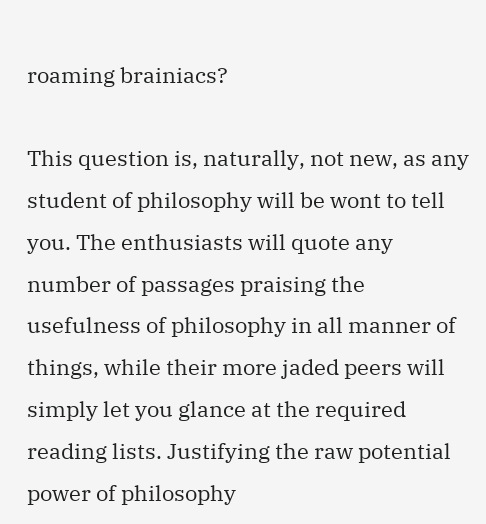roaming brainiacs?

This question is, naturally, not new, as any student of philosophy will be wont to tell you. The enthusiasts will quote any number of passages praising the usefulness of philosophy in all manner of things, while their more jaded peers will simply let you glance at the required reading lists. Justifying the raw potential power of philosophy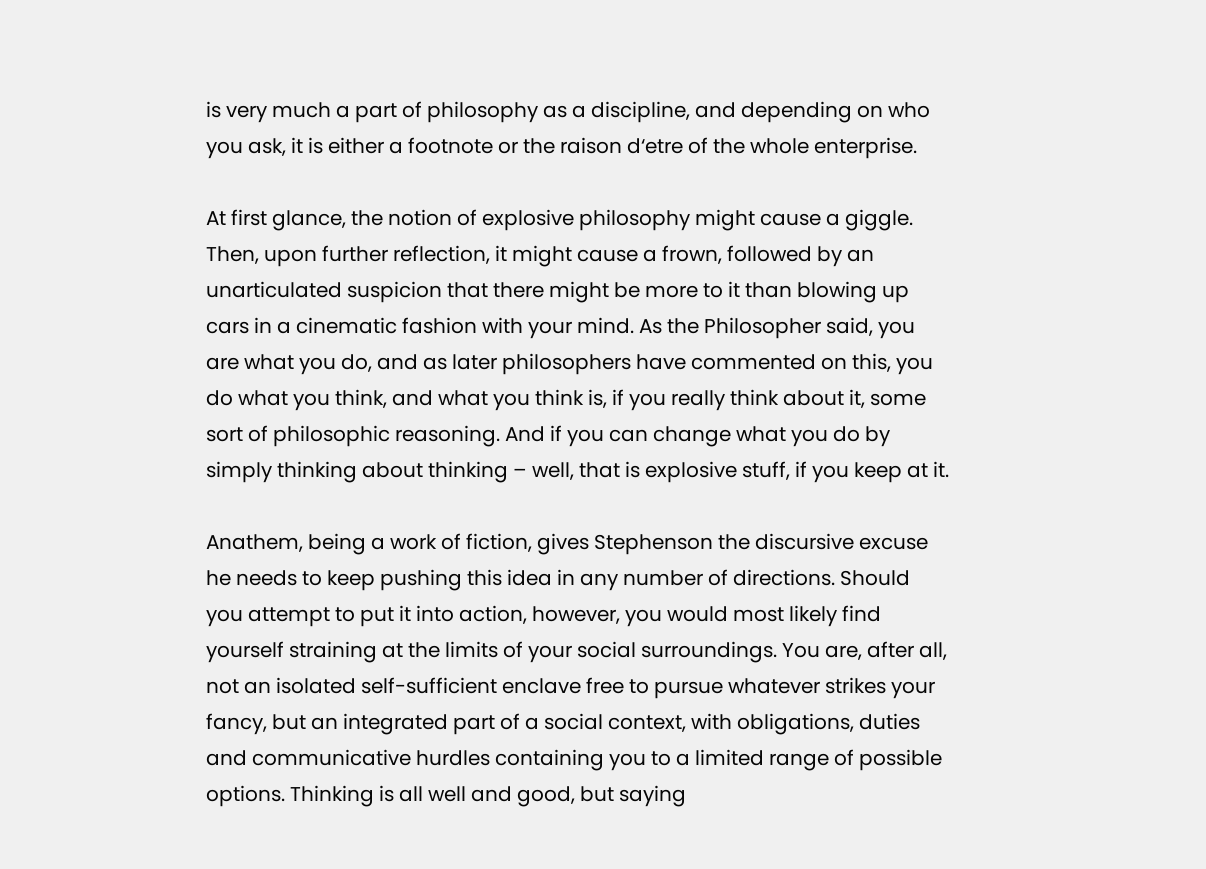is very much a part of philosophy as a discipline, and depending on who you ask, it is either a footnote or the raison d‘etre of the whole enterprise.

At first glance, the notion of explosive philosophy might cause a giggle. Then, upon further reflection, it might cause a frown, followed by an unarticulated suspicion that there might be more to it than blowing up cars in a cinematic fashion with your mind. As the Philosopher said, you are what you do, and as later philosophers have commented on this, you do what you think, and what you think is, if you really think about it, some sort of philosophic reasoning. And if you can change what you do by simply thinking about thinking – well, that is explosive stuff, if you keep at it.

Anathem, being a work of fiction, gives Stephenson the discursive excuse he needs to keep pushing this idea in any number of directions. Should you attempt to put it into action, however, you would most likely find yourself straining at the limits of your social surroundings. You are, after all, not an isolated self-sufficient enclave free to pursue whatever strikes your fancy, but an integrated part of a social context, with obligations, duties and communicative hurdles containing you to a limited range of possible options. Thinking is all well and good, but saying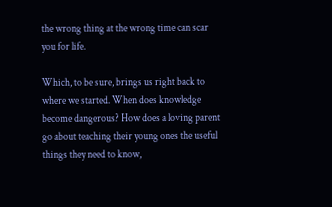the wrong thing at the wrong time can scar you for life.

Which, to be sure, brings us right back to where we started. When does knowledge become dangerous? How does a loving parent go about teaching their young ones the useful things they need to know,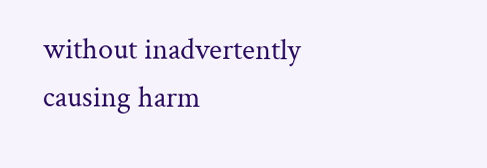without inadvertently causing harm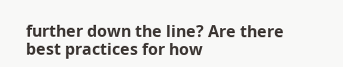further down the line? Are there best practices for how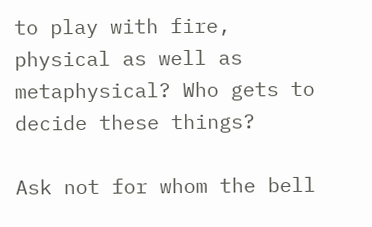to play with fire, physical as well as metaphysical? Who gets to decide these things?

Ask not for whom the bell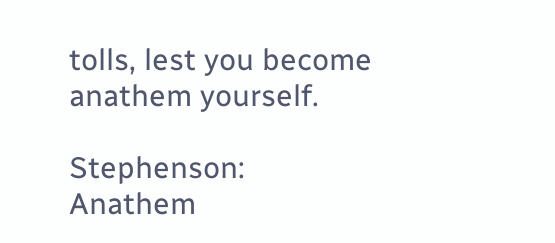tolls, lest you become anathem yourself.

Stephenson: Anathem